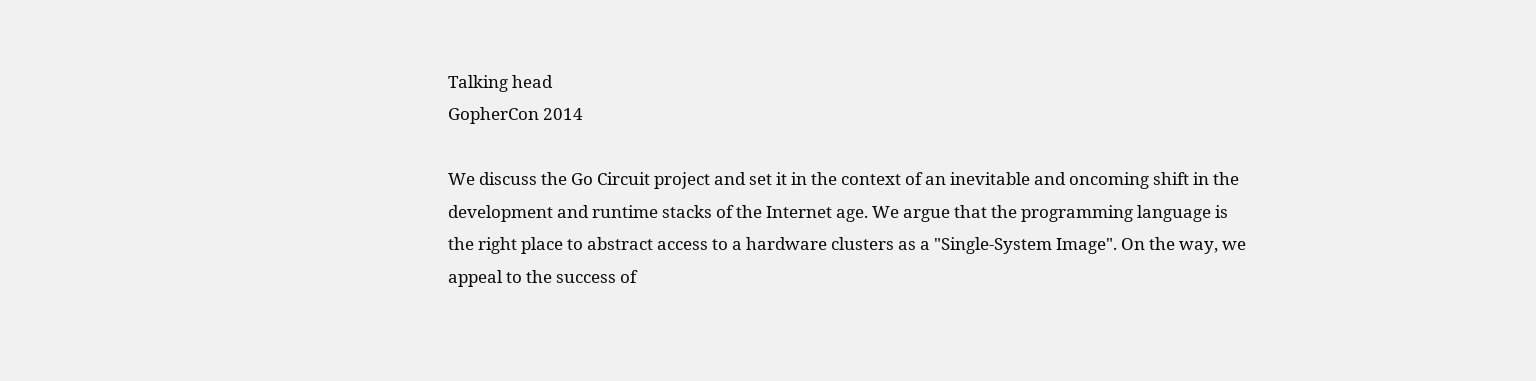Talking head
GopherCon 2014

We discuss the Go Circuit project and set it in the context of an inevitable and oncoming shift in the development and runtime stacks of the Internet age. We argue that the programming language is the right place to abstract access to a hardware clusters as a "Single-System Image". On the way, we appeal to the success of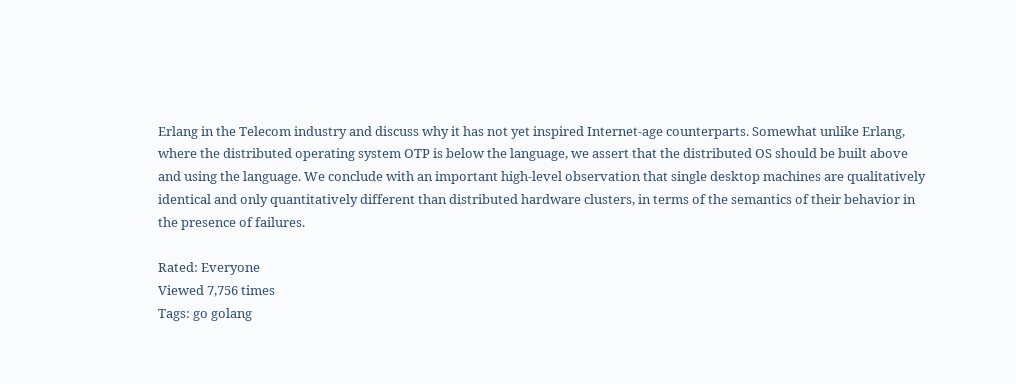Erlang in the Telecom industry and discuss why it has not yet inspired Internet-age counterparts. Somewhat unlike Erlang, where the distributed operating system OTP is below the language, we assert that the distributed OS should be built above and using the language. We conclude with an important high-level observation that single desktop machines are qualitatively identical and only quantitatively different than distributed hardware clusters, in terms of the semantics of their behavior in the presence of failures.

Rated: Everyone
Viewed 7,756 times
Tags: go golang